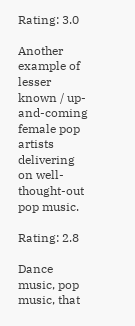Rating: 3.0

Another example of lesser known / up-and-coming female pop artists delivering on well-thought-out pop music.

Rating: 2.8

Dance music, pop music, that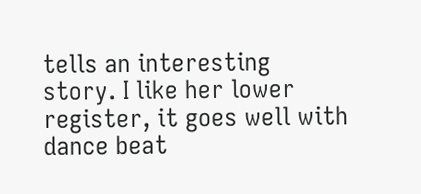tells an interesting story. I like her lower register, it goes well with dance beat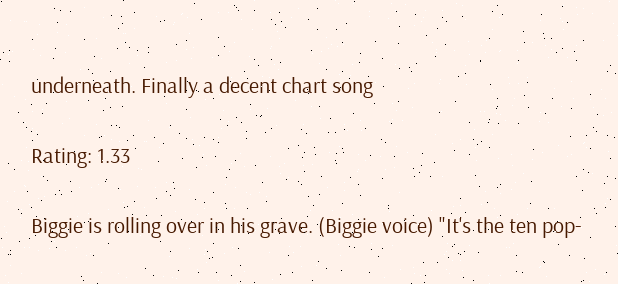underneath. Finally a decent chart song

Rating: 1.33

Biggie is rolling over in his grave. (Biggie voice) "It's the ten pop-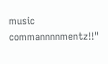music commannnnmentz!!"